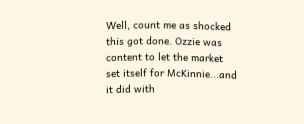Well, count me as shocked this got done. Ozzie was content to let the market set itself for McKinnie...and it did with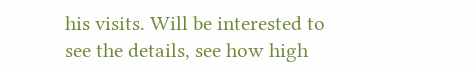his visits. Will be interested to see the details, see how high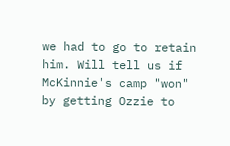we had to go to retain him. Will tell us if McKinnie's camp "won" by getting Ozzie to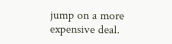jump on a more expensive deal.